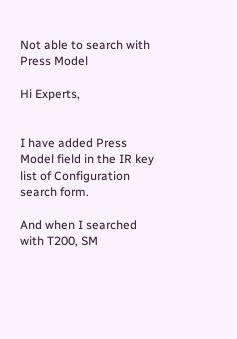Not able to search with Press Model

Hi Experts,


I have added Press Model field in the IR key list of Configuration search form.

And when I searched with T200, SM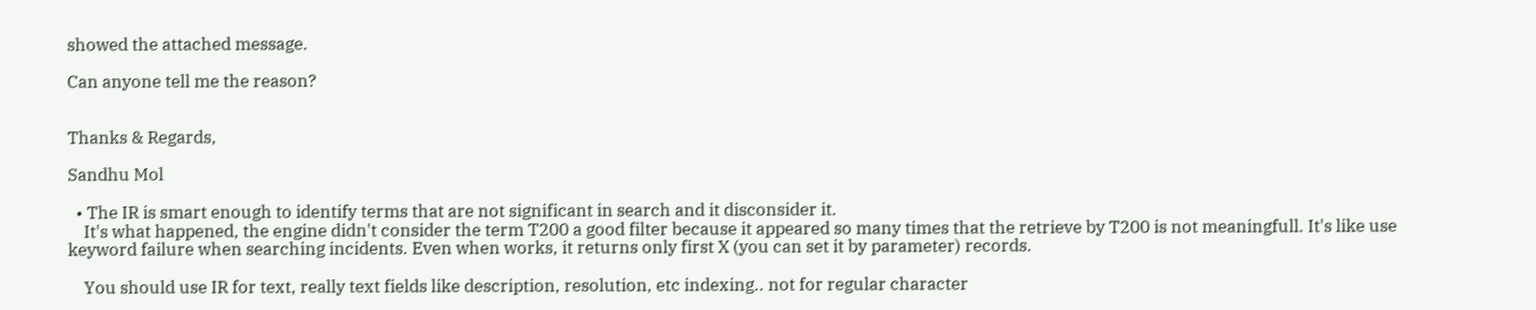showed the attached message.

Can anyone tell me the reason?


Thanks & Regards,

Sandhu Mol

  • The IR is smart enough to identify terms that are not significant in search and it disconsider it.
    It's what happened, the engine didn't consider the term T200 a good filter because it appeared so many times that the retrieve by T200 is not meaningfull. It's like use keyword failure when searching incidents. Even when works, it returns only first X (you can set it by parameter) records.

    You should use IR for text, really text fields like description, resolution, etc indexing.. not for regular character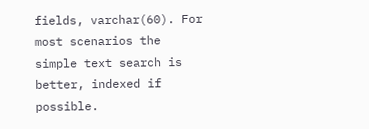fields, varchar(60). For most scenarios the simple text search is better, indexed if possible.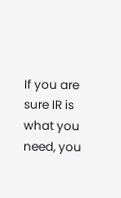If you are sure IR is what you need, you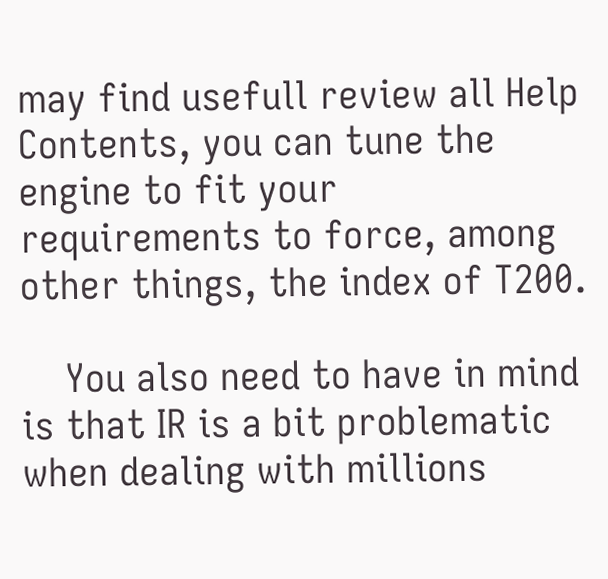may find usefull review all Help Contents, you can tune the engine to fit your requirements to force, among other things, the index of T200.

    You also need to have in mind is that IR is a bit problematic when dealing with millions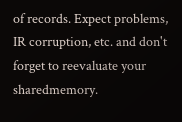of records. Expect problems, IR corruption, etc. and don't forget to reevaluate your sharedmemory.